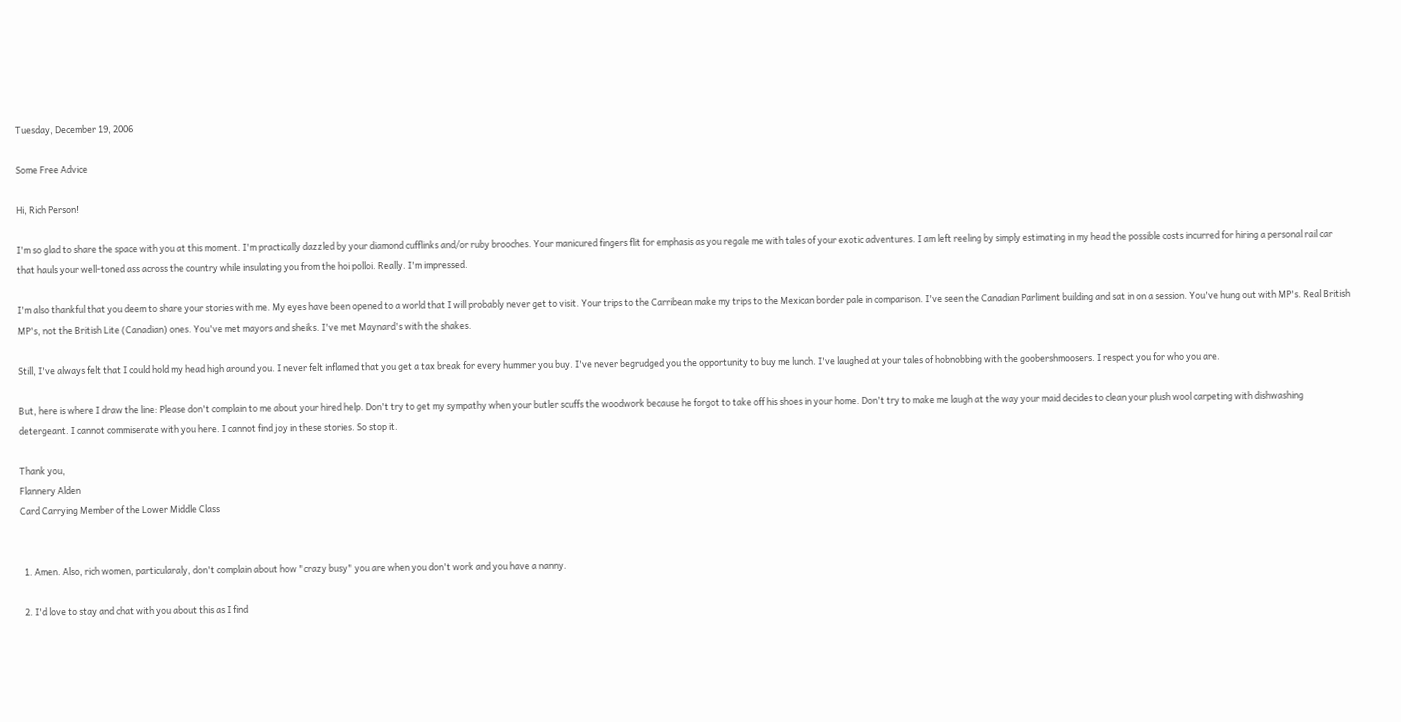Tuesday, December 19, 2006

Some Free Advice

Hi, Rich Person!

I'm so glad to share the space with you at this moment. I'm practically dazzled by your diamond cufflinks and/or ruby brooches. Your manicured fingers flit for emphasis as you regale me with tales of your exotic adventures. I am left reeling by simply estimating in my head the possible costs incurred for hiring a personal rail car that hauls your well-toned ass across the country while insulating you from the hoi polloi. Really. I'm impressed.

I'm also thankful that you deem to share your stories with me. My eyes have been opened to a world that I will probably never get to visit. Your trips to the Carribean make my trips to the Mexican border pale in comparison. I've seen the Canadian Parliment building and sat in on a session. You've hung out with MP's. Real British MP's, not the British Lite (Canadian) ones. You've met mayors and sheiks. I've met Maynard's with the shakes.

Still, I've always felt that I could hold my head high around you. I never felt inflamed that you get a tax break for every hummer you buy. I've never begrudged you the opportunity to buy me lunch. I've laughed at your tales of hobnobbing with the goobershmoosers. I respect you for who you are.

But, here is where I draw the line: Please don't complain to me about your hired help. Don't try to get my sympathy when your butler scuffs the woodwork because he forgot to take off his shoes in your home. Don't try to make me laugh at the way your maid decides to clean your plush wool carpeting with dishwashing detergeant. I cannot commiserate with you here. I cannot find joy in these stories. So stop it.

Thank you,
Flannery Alden
Card Carrying Member of the Lower Middle Class


  1. Amen. Also, rich women, particularaly, don't complain about how "crazy busy" you are when you don't work and you have a nanny.

  2. I'd love to stay and chat with you about this as I find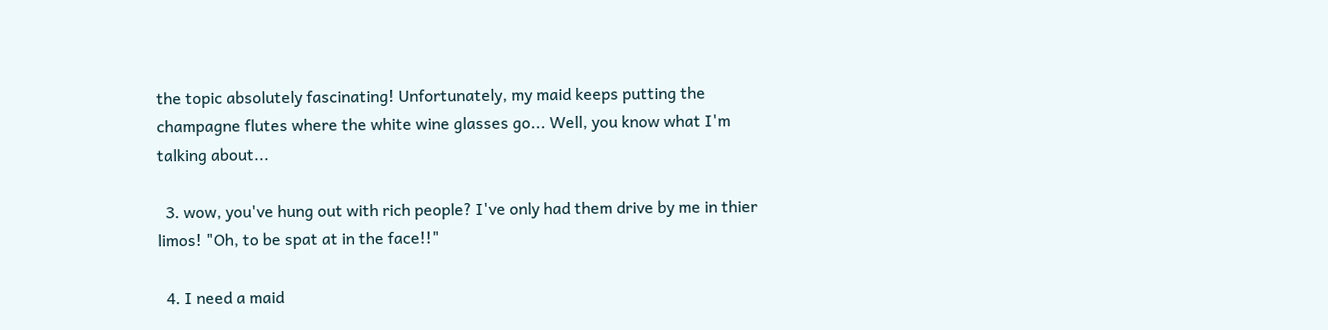the topic absolutely fascinating! Unfortunately, my maid keeps putting the champagne flutes where the white wine glasses go... Well, you know what I'm talking about...

  3. wow, you've hung out with rich people? I've only had them drive by me in thier limos! "Oh, to be spat at in the face!!"

  4. I need a maid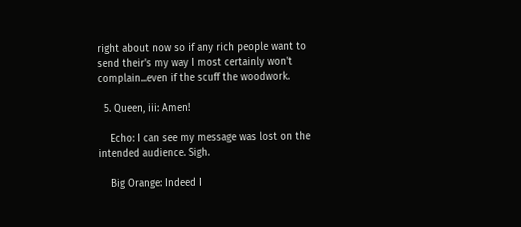right about now so if any rich people want to send their's my way I most certainly won't complain...even if the scuff the woodwork.

  5. Queen, iii: Amen!

    Echo: I can see my message was lost on the intended audience. Sigh.

    Big Orange: Indeed I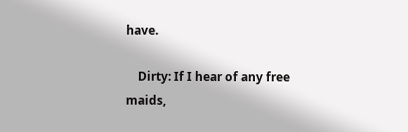have.

    Dirty: If I hear of any free maids,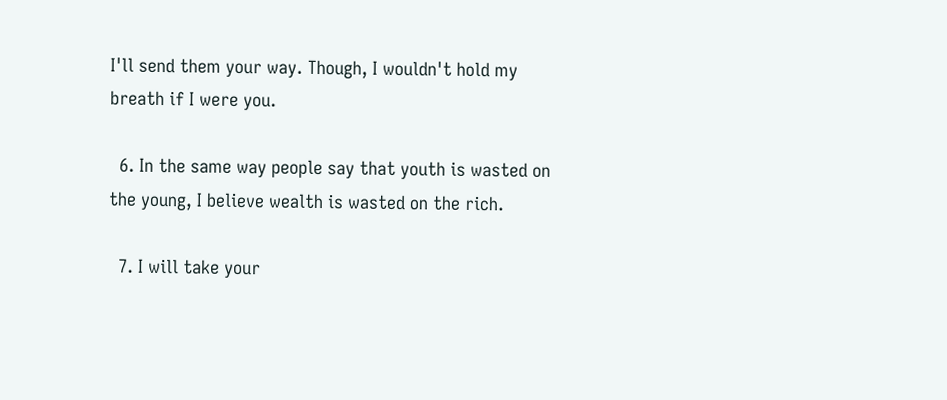I'll send them your way. Though, I wouldn't hold my breath if I were you.

  6. In the same way people say that youth is wasted on the young, I believe wealth is wasted on the rich.

  7. I will take your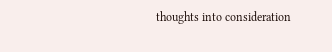thoughts into consideration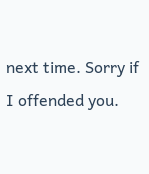next time. Sorry if I offended you.